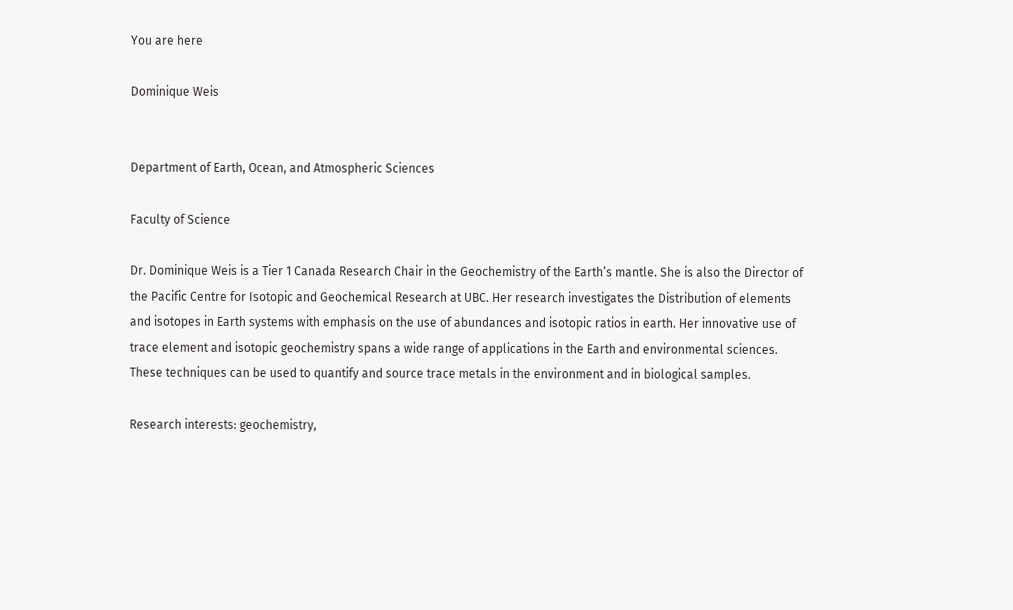You are here

Dominique Weis


Department of Earth, Ocean, and Atmospheric Sciences

Faculty of Science

Dr. Dominique Weis is a Tier 1 Canada Research Chair in the Geochemistry of the Earth’s mantle. She is also the Director of the Pacific Centre for Isotopic and Geochemical Research at UBC. Her research investigates the Distribution of elements and isotopes in Earth systems with emphasis on the use of abundances and isotopic ratios in earth. Her innovative use of trace element and isotopic geochemistry spans a wide range of applications in the Earth and environmental sciences. These techniques can be used to quantify and source trace metals in the environment and in biological samples.

Research interests: geochemistry,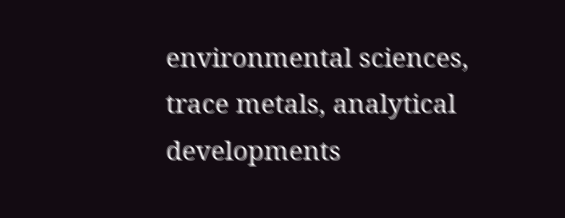environmental sciences, trace metals, analytical developments